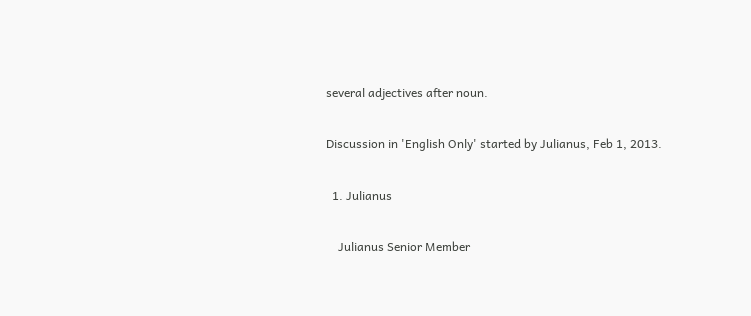several adjectives after noun.

Discussion in 'English Only' started by Julianus, Feb 1, 2013.

  1. Julianus

    Julianus Senior Member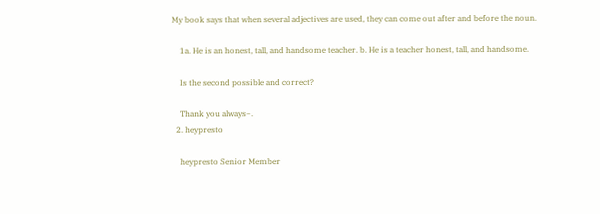My book says that when several adjectives are used, they can come out after and before the noun.

    1a. He is an honest, tall, and handsome teacher. b. He is a teacher honest, tall, and handsome.

    Is the second possible and correct?

    Thank you always~.
  2. heypresto

    heypresto Senior Member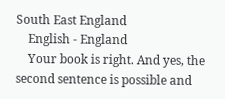South East England
    English - England
    Your book is right. And yes, the second sentence is possible and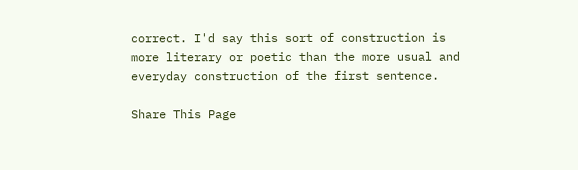correct. I'd say this sort of construction is more literary or poetic than the more usual and everyday construction of the first sentence.

Share This Page